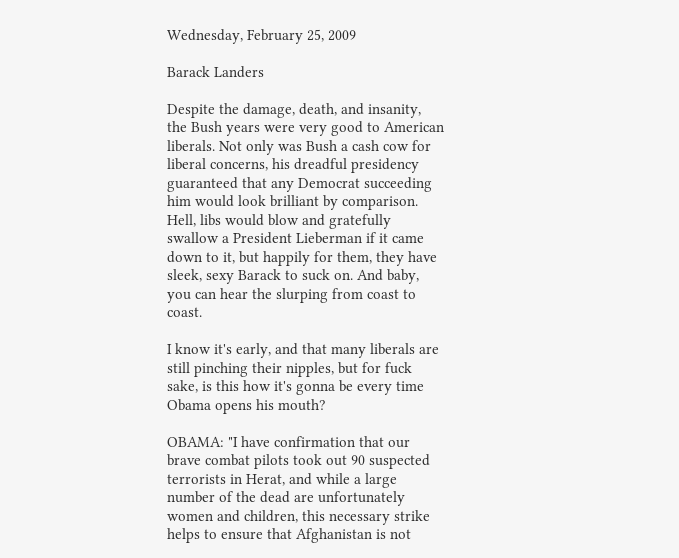Wednesday, February 25, 2009

Barack Landers

Despite the damage, death, and insanity, the Bush years were very good to American liberals. Not only was Bush a cash cow for liberal concerns, his dreadful presidency guaranteed that any Democrat succeeding him would look brilliant by comparison. Hell, libs would blow and gratefully swallow a President Lieberman if it came down to it, but happily for them, they have sleek, sexy Barack to suck on. And baby, you can hear the slurping from coast to coast.

I know it's early, and that many liberals are still pinching their nipples, but for fuck sake, is this how it's gonna be every time Obama opens his mouth?

OBAMA: "I have confirmation that our brave combat pilots took out 90 suspected terrorists in Herat, and while a large number of the dead are unfortunately women and children, this necessary strike helps to ensure that Afghanistan is not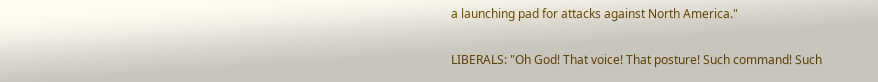a launching pad for attacks against North America."

LIBERALS: "Oh God! That voice! That posture! Such command! Such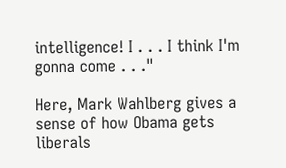intelligence! I . . . I think I'm gonna come . . ."

Here, Mark Wahlberg gives a sense of how Obama gets liberals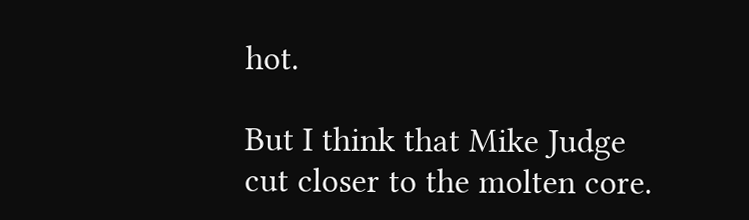hot.

But I think that Mike Judge cut closer to the molten core.